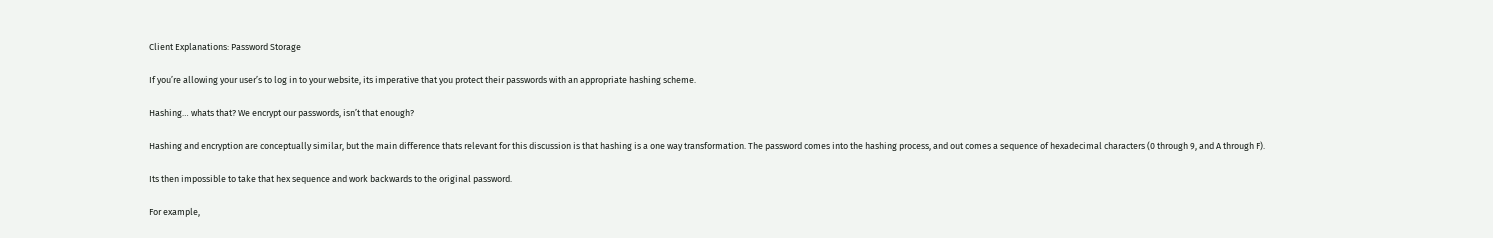Client Explanations: Password Storage

If you’re allowing your user’s to log in to your website, its imperative that you protect their passwords with an appropriate hashing scheme.

Hashing… whats that? We encrypt our passwords, isn’t that enough?

Hashing and encryption are conceptually similar, but the main difference thats relevant for this discussion is that hashing is a one way transformation. The password comes into the hashing process, and out comes a sequence of hexadecimal characters (0 through 9, and A through F).

Its then impossible to take that hex sequence and work backwards to the original password.

For example,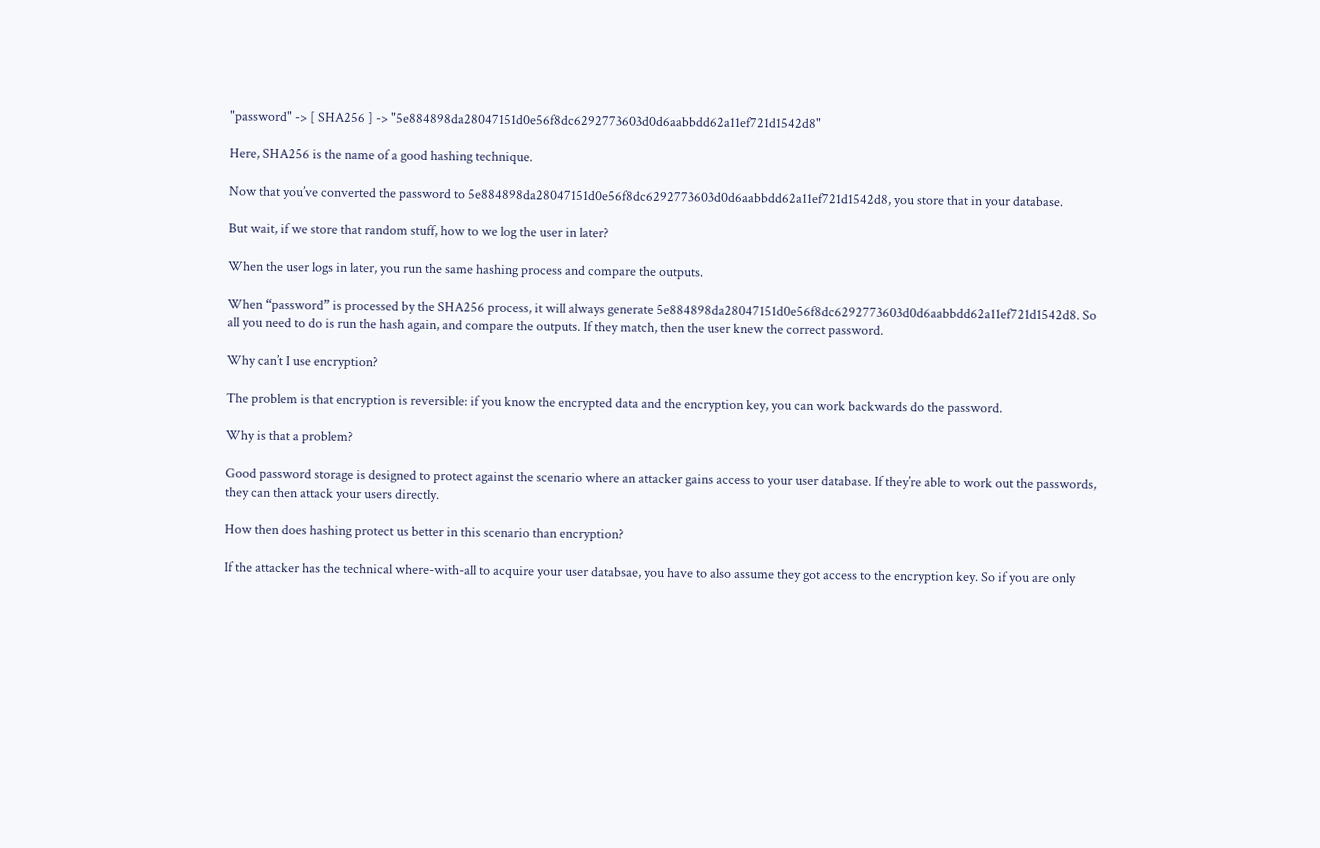"password" -> [ SHA256 ] -> "5e884898da28047151d0e56f8dc6292773603d0d6aabbdd62a11ef721d1542d8"

Here, SHA256 is the name of a good hashing technique.

Now that you’ve converted the password to 5e884898da28047151d0e56f8dc6292773603d0d6aabbdd62a11ef721d1542d8, you store that in your database.

But wait, if we store that random stuff, how to we log the user in later?

When the user logs in later, you run the same hashing process and compare the outputs.

When “password” is processed by the SHA256 process, it will always generate 5e884898da28047151d0e56f8dc6292773603d0d6aabbdd62a11ef721d1542d8. So all you need to do is run the hash again, and compare the outputs. If they match, then the user knew the correct password.

Why can’t I use encryption?

The problem is that encryption is reversible: if you know the encrypted data and the encryption key, you can work backwards do the password.

Why is that a problem?

Good password storage is designed to protect against the scenario where an attacker gains access to your user database. If they’re able to work out the passwords, they can then attack your users directly.

How then does hashing protect us better in this scenario than encryption?

If the attacker has the technical where-with-all to acquire your user databsae, you have to also assume they got access to the encryption key. So if you are only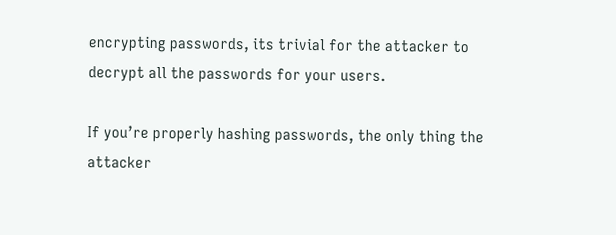encrypting passwords, its trivial for the attacker to decrypt all the passwords for your users.

If you’re properly hashing passwords, the only thing the attacker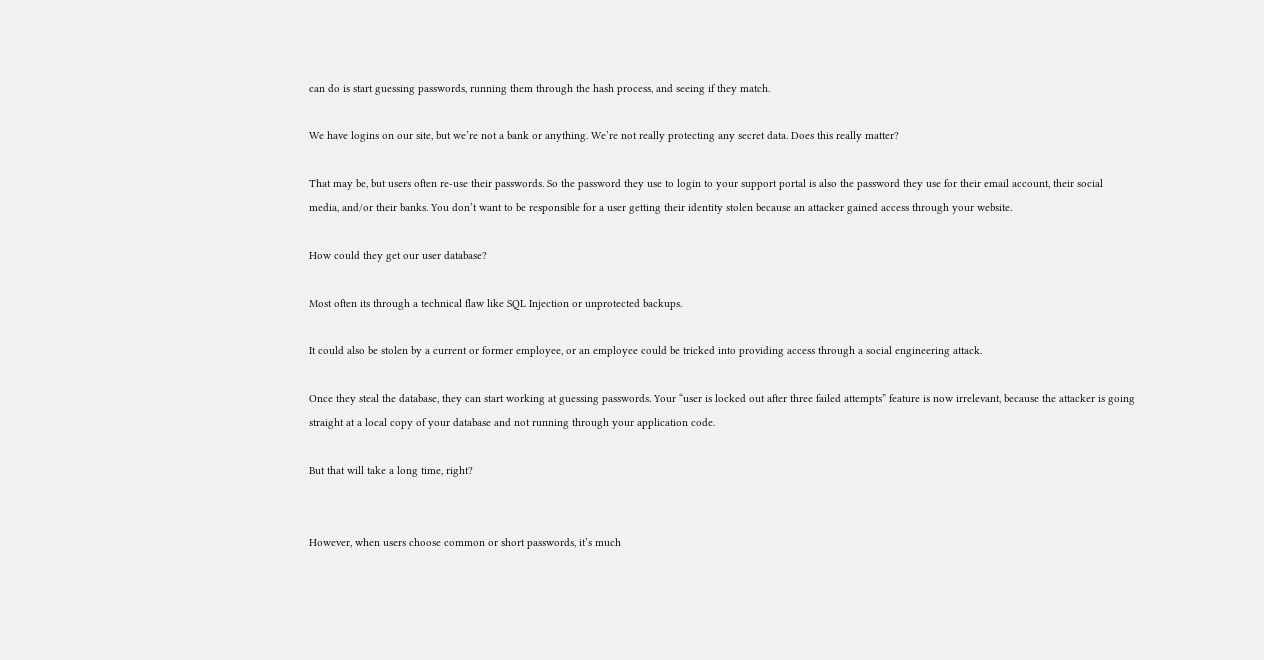can do is start guessing passwords, running them through the hash process, and seeing if they match.

We have logins on our site, but we’re not a bank or anything. We’re not really protecting any secret data. Does this really matter?

That may be, but users often re-use their passwords. So the password they use to login to your support portal is also the password they use for their email account, their social media, and/or their banks. You don’t want to be responsible for a user getting their identity stolen because an attacker gained access through your website.

How could they get our user database?

Most often its through a technical flaw like SQL Injection or unprotected backups.

It could also be stolen by a current or former employee, or an employee could be tricked into providing access through a social engineering attack.

Once they steal the database, they can start working at guessing passwords. Your “user is locked out after three failed attempts” feature is now irrelevant, because the attacker is going straight at a local copy of your database and not running through your application code.

But that will take a long time, right?


However, when users choose common or short passwords, it’s much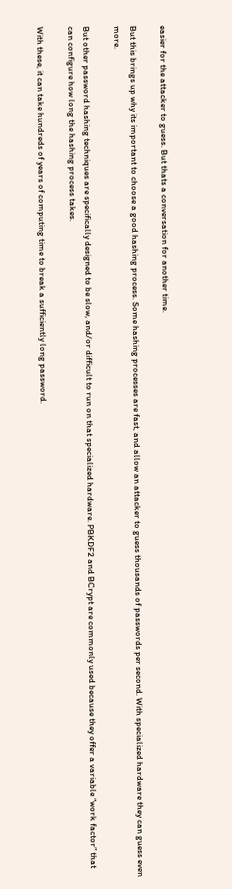easier for the attacker to guess. But thats a conversation for another time.

But this brings up why its important to choose a good hashing process. Some hashing processes are fast, and allow an attacker to guess thousands of passwords per second. With specialized hardware they can guess even more.

But other password hashing techniques are specifically designed to be slow, and/or difficult to run on that specialized hardware. PBKDF2 and BCrypt are commonly used because they offer a variable “work factor” that can configure how long the hashing process takes.

With these, it can take hundreds of years of computing time to break a sufficiently long password.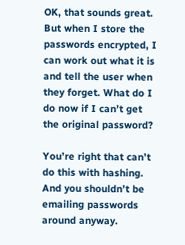OK, that sounds great. But when I store the passwords encrypted, I can work out what it is and tell the user when they forget. What do I do now if I can’t get the original password?

You’re right that can’t do this with hashing. And you shouldn’t be emailing passwords around anyway.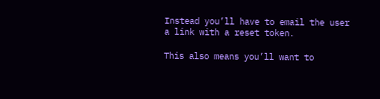Instead you’ll have to email the user a link with a reset token.

This also means you’ll want to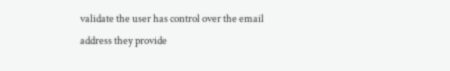validate the user has control over the email address they provide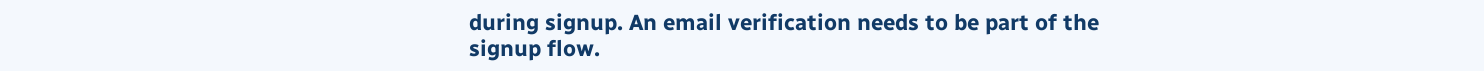during signup. An email verification needs to be part of the signup flow.